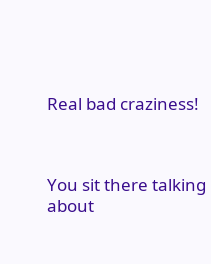Real bad craziness!



You sit there talking about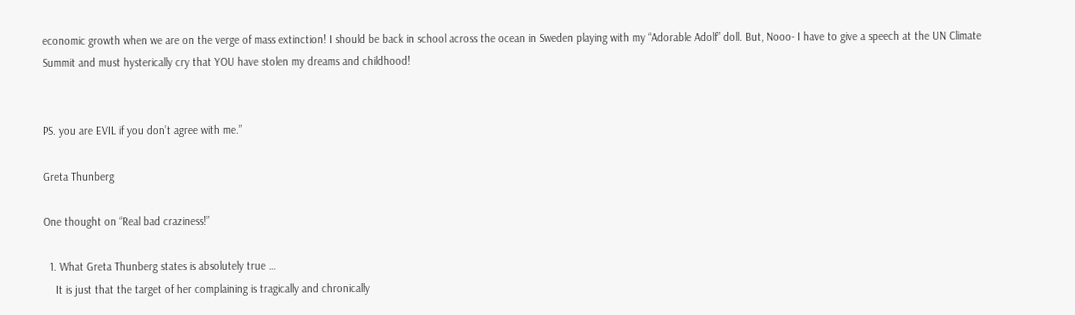economic growth when we are on the verge of mass extinction! I should be back in school across the ocean in Sweden playing with my “Adorable Adolf” doll. But, Nooo- I have to give a speech at the UN Climate Summit and must hysterically cry that YOU have stolen my dreams and childhood!


PS. you are EVIL if you don’t agree with me.”

Greta Thunberg

One thought on “Real bad craziness!”

  1. What Greta Thunberg states is absolutely true …
    It is just that the target of her complaining is tragically and chronically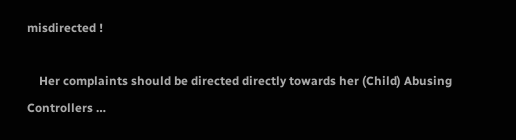misdirected !

    Her complaints should be directed directly towards her (Child) Abusing Controllers …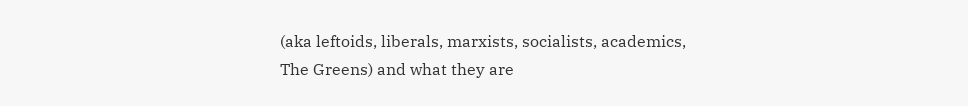(aka leftoids, liberals, marxists, socialists, academics, The Greens) and what they are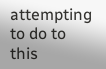attempting to do to this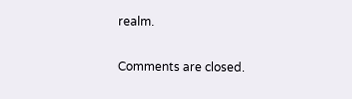realm.

Comments are closed.